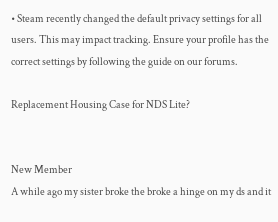• Steam recently changed the default privacy settings for all users. This may impact tracking. Ensure your profile has the correct settings by following the guide on our forums.

Replacement Housing Case for NDS Lite?


New Member
A while ago my sister broke the broke a hinge on my ds and it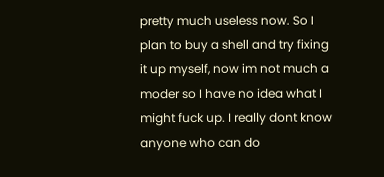pretty much useless now. So I plan to buy a shell and try fixing it up myself, now im not much a moder so I have no idea what I might fuck up. I really dont know anyone who can do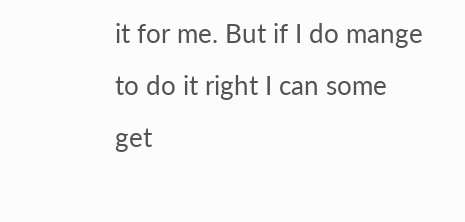it for me. But if I do mange to do it right I can some get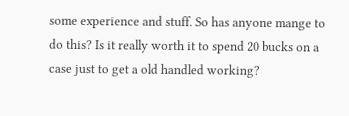some experience and stuff. So has anyone mange to do this? Is it really worth it to spend 20 bucks on a case just to get a old handled working?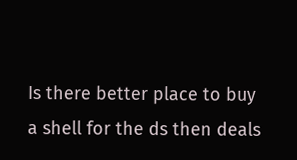Is there better place to buy a shell for the ds then deals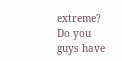extreme? Do you guys have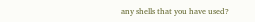any shells that you have used?